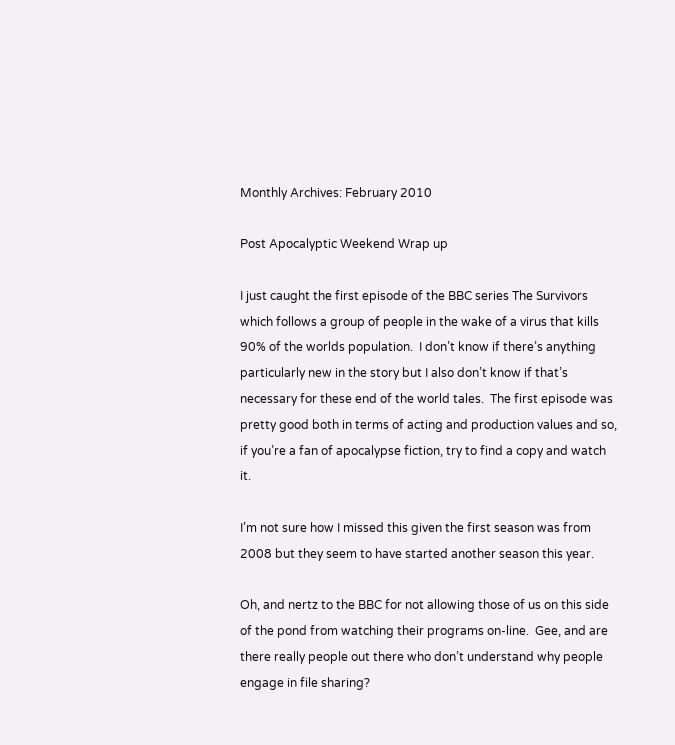Monthly Archives: February 2010

Post Apocalyptic Weekend Wrap up

I just caught the first episode of the BBC series The Survivors which follows a group of people in the wake of a virus that kills 90% of the worlds population.  I don’t know if there’s anything particularly new in the story but I also don’t know if that’s necessary for these end of the world tales.  The first episode was pretty good both in terms of acting and production values and so, if you’re a fan of apocalypse fiction, try to find a copy and watch it.

I’m not sure how I missed this given the first season was from 2008 but they seem to have started another season this year.

Oh, and nertz to the BBC for not allowing those of us on this side of the pond from watching their programs on-line.  Gee, and are there really people out there who don’t understand why people engage in file sharing?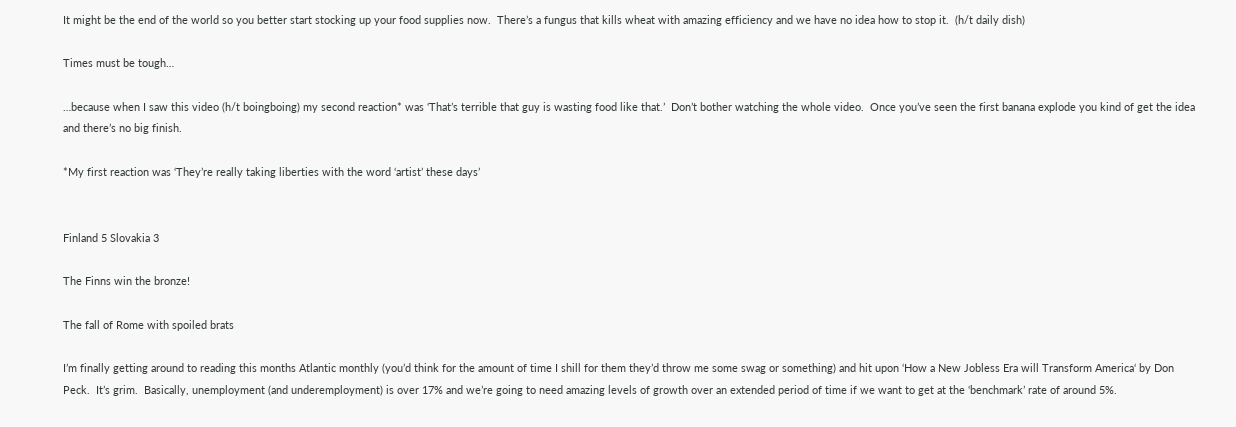It might be the end of the world so you better start stocking up your food supplies now.  There’s a fungus that kills wheat with amazing efficiency and we have no idea how to stop it.  (h/t daily dish)

Times must be tough…

…because when I saw this video (h/t boingboing) my second reaction* was ‘That’s terrible that guy is wasting food like that.’  Don’t bother watching the whole video.  Once you’ve seen the first banana explode you kind of get the idea and there’s no big finish.

*My first reaction was ‘They’re really taking liberties with the word ‘artist’ these days’


Finland 5 Slovakia 3

The Finns win the bronze!

The fall of Rome with spoiled brats

I’m finally getting around to reading this months Atlantic monthly (you’d think for the amount of time I shill for them they’d throw me some swag or something) and hit upon ‘How a New Jobless Era will Transform America‘ by Don Peck.  It’s grim.  Basically, unemployment (and underemployment) is over 17% and we’re going to need amazing levels of growth over an extended period of time if we want to get at the ‘benchmark’ rate of around 5%.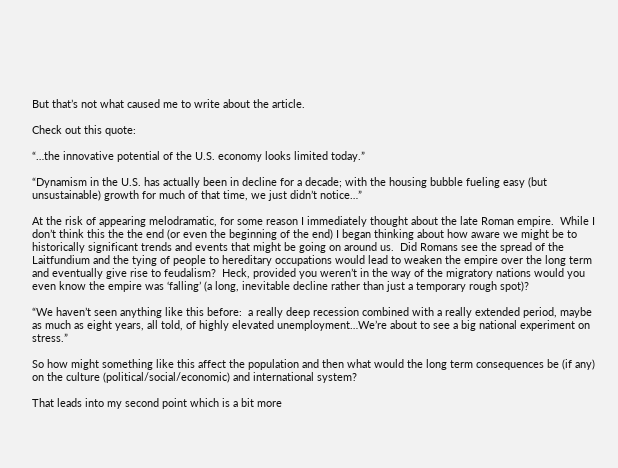But that’s not what caused me to write about the article.

Check out this quote:

“…the innovative potential of the U.S. economy looks limited today.”

“Dynamism in the U.S. has actually been in decline for a decade; with the housing bubble fueling easy (but unsustainable) growth for much of that time, we just didn’t notice…”

At the risk of appearing melodramatic, for some reason I immediately thought about the late Roman empire.  While I don’t think this the the end (or even the beginning of the end) I began thinking about how aware we might be to historically significant trends and events that might be going on around us.  Did Romans see the spread of the Laitfundium and the tying of people to hereditary occupations would lead to weaken the empire over the long term and eventually give rise to feudalism?  Heck, provided you weren’t in the way of the migratory nations would you even know the empire was ‘falling’ (a long, inevitable decline rather than just a temporary rough spot)?

“We haven’t seen anything like this before:  a really deep recession combined with a really extended period, maybe as much as eight years, all told, of highly elevated unemployment…We’re about to see a big national experiment on stress.”

So how might something like this affect the population and then what would the long term consequences be (if any) on the culture (political/social/economic) and international system?

That leads into my second point which is a bit more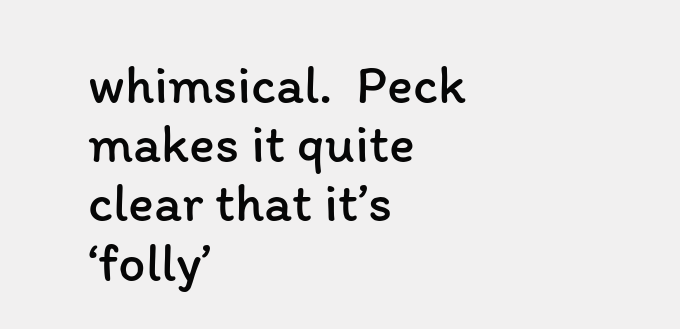whimsical.  Peck makes it quite clear that it’s ‘folly’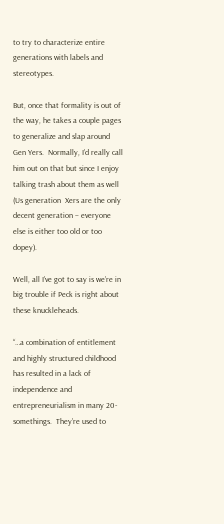to try to characterize entire generations with labels and stereotypes.

But, once that formality is out of the way, he takes a couple pages to generalize and slap around Gen Yers.  Normally, I’d really call him out on that but since I enjoy talking trash about them as well (Us generation  Xers are the only decent generation – everyone else is either too old or too dopey).

Well, all I’ve got to say is we’re in big trouble if Peck is right about these knuckleheads.

“…a combination of entitlement and highly structured childhood has resulted in a lack of independence and entrepreneurialism in many 20-somethings.  They’re used to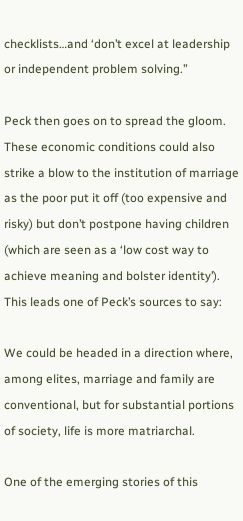checklists…and ‘don’t excel at leadership or independent problem solving.”

Peck then goes on to spread the gloom.  These economic conditions could also strike a blow to the institution of marriage as the poor put it off (too expensive and risky) but don’t postpone having children (which are seen as a ‘low cost way to achieve meaning and bolster identity’).  This leads one of Peck’s sources to say:

We could be headed in a direction where, among elites, marriage and family are conventional, but for substantial portions of society, life is more matriarchal.

One of the emerging stories of this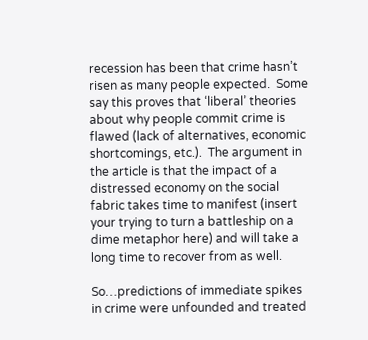recession has been that crime hasn’t risen as many people expected.  Some say this proves that ‘liberal’ theories about why people commit crime is flawed (lack of alternatives, economic shortcomings, etc.).  The argument in the article is that the impact of a distressed economy on the social fabric takes time to manifest (insert your trying to turn a battleship on a dime metaphor here) and will take a long time to recover from as well.

So…predictions of immediate spikes in crime were unfounded and treated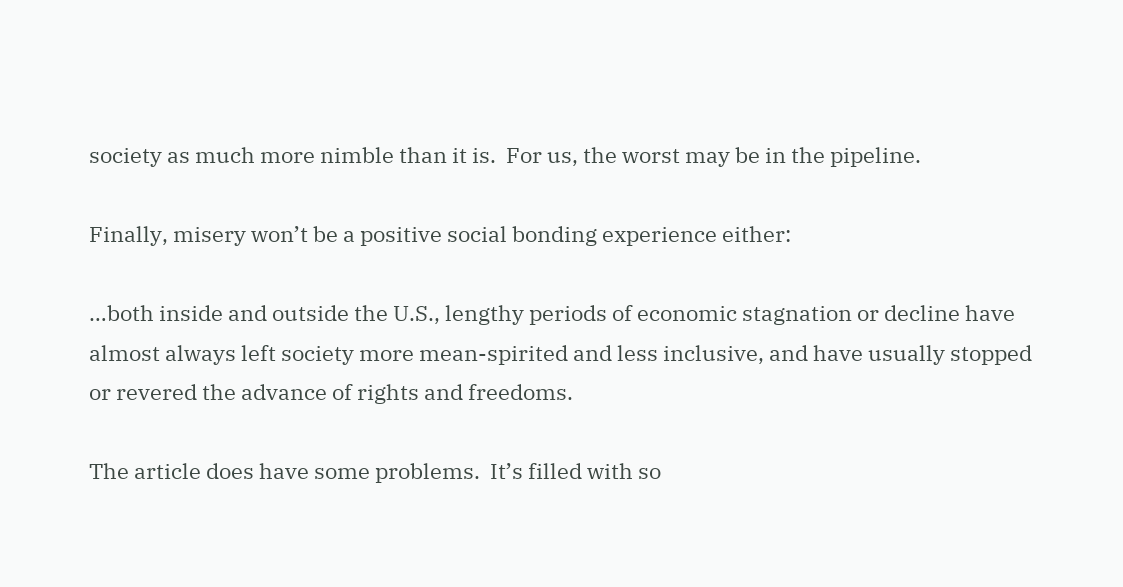society as much more nimble than it is.  For us, the worst may be in the pipeline.

Finally, misery won’t be a positive social bonding experience either:

…both inside and outside the U.S., lengthy periods of economic stagnation or decline have almost always left society more mean-spirited and less inclusive, and have usually stopped or revered the advance of rights and freedoms.

The article does have some problems.  It’s filled with so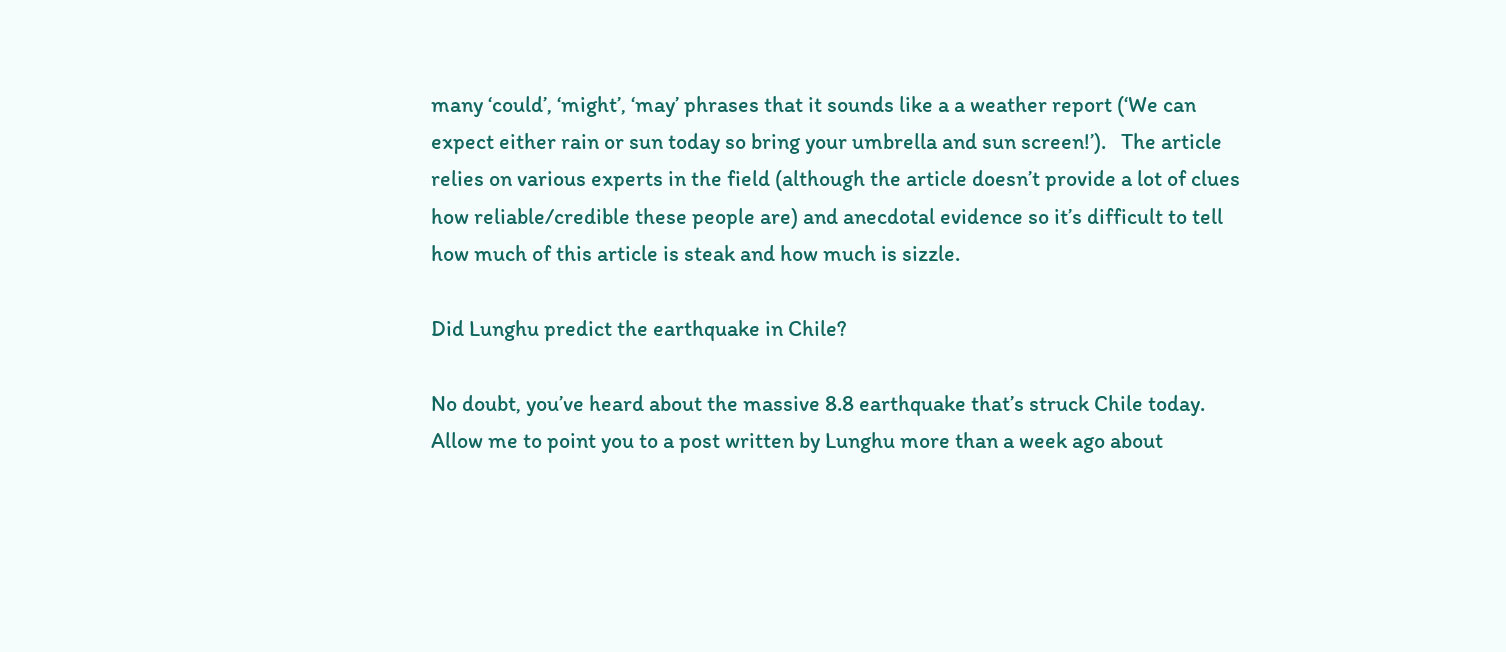many ‘could’, ‘might’, ‘may’ phrases that it sounds like a a weather report (‘We can expect either rain or sun today so bring your umbrella and sun screen!’).   The article relies on various experts in the field (although the article doesn’t provide a lot of clues how reliable/credible these people are) and anecdotal evidence so it’s difficult to tell how much of this article is steak and how much is sizzle.

Did Lunghu predict the earthquake in Chile?

No doubt, you’ve heard about the massive 8.8 earthquake that’s struck Chile today.  Allow me to point you to a post written by Lunghu more than a week ago about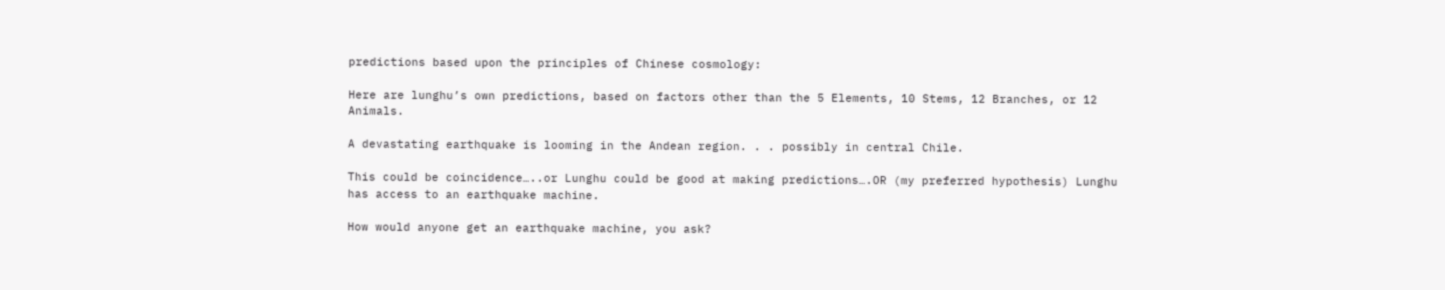predictions based upon the principles of Chinese cosmology:

Here are lunghu’s own predictions, based on factors other than the 5 Elements, 10 Stems, 12 Branches, or 12 Animals.

A devastating earthquake is looming in the Andean region. . . possibly in central Chile.

This could be coincidence…..or Lunghu could be good at making predictions….OR (my preferred hypothesis) Lunghu has access to an earthquake machine.

How would anyone get an earthquake machine, you ask?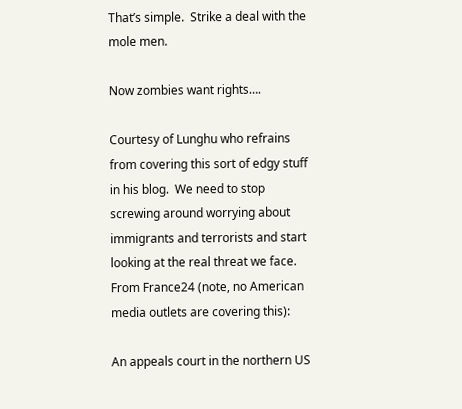That’s simple.  Strike a deal with the mole men.

Now zombies want rights….

Courtesy of Lunghu who refrains from covering this sort of edgy stuff in his blog.  We need to stop screwing around worrying about immigrants and terrorists and start looking at the real threat we face.  From France24 (note, no American media outlets are covering this):

An appeals court in the northern US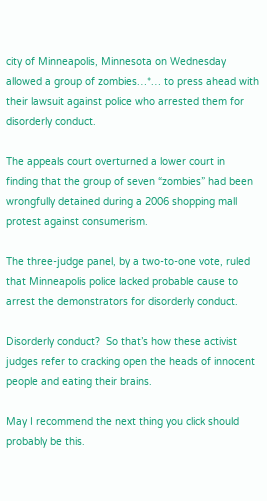city of Minneapolis, Minnesota on Wednesday allowed a group of zombies…*… to press ahead with their lawsuit against police who arrested them for disorderly conduct.

The appeals court overturned a lower court in finding that the group of seven “zombies” had been wrongfully detained during a 2006 shopping mall protest against consumerism.

The three-judge panel, by a two-to-one vote, ruled that Minneapolis police lacked probable cause to arrest the demonstrators for disorderly conduct.

Disorderly conduct?  So that’s how these activist judges refer to cracking open the heads of innocent people and eating their brains.

May I recommend the next thing you click should probably be this.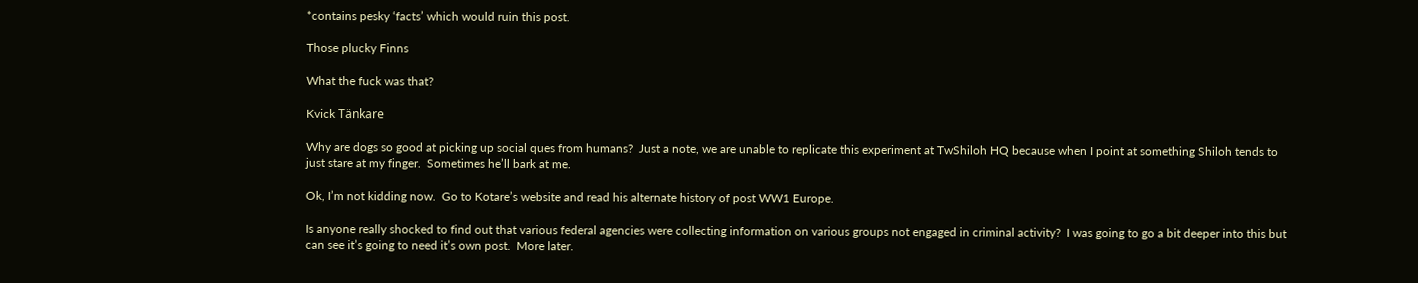*contains pesky ‘facts’ which would ruin this post.

Those plucky Finns

What the fuck was that?

Kvick Tänkare

Why are dogs so good at picking up social ques from humans?  Just a note, we are unable to replicate this experiment at TwShiloh HQ because when I point at something Shiloh tends to just stare at my finger.  Sometimes he’ll bark at me.

Ok, I’m not kidding now.  Go to Kotare’s website and read his alternate history of post WW1 Europe.

Is anyone really shocked to find out that various federal agencies were collecting information on various groups not engaged in criminal activity?  I was going to go a bit deeper into this but can see it’s going to need it’s own post.  More later.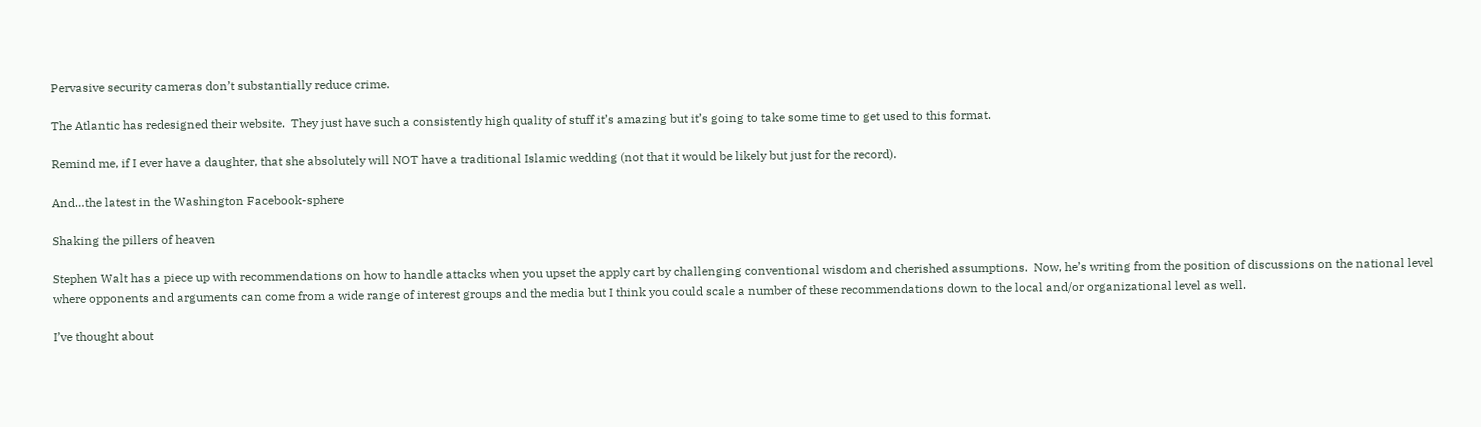Pervasive security cameras don’t substantially reduce crime.

The Atlantic has redesigned their website.  They just have such a consistently high quality of stuff it’s amazing but it’s going to take some time to get used to this format.

Remind me, if I ever have a daughter, that she absolutely will NOT have a traditional Islamic wedding (not that it would be likely but just for the record).

And…the latest in the Washington Facebook-sphere

Shaking the pillers of heaven

Stephen Walt has a piece up with recommendations on how to handle attacks when you upset the apply cart by challenging conventional wisdom and cherished assumptions.  Now, he’s writing from the position of discussions on the national level where opponents and arguments can come from a wide range of interest groups and the media but I think you could scale a number of these recommendations down to the local and/or organizational level as well.

I’ve thought about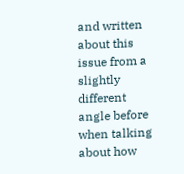and written about this issue from a slightly different angle before when talking about how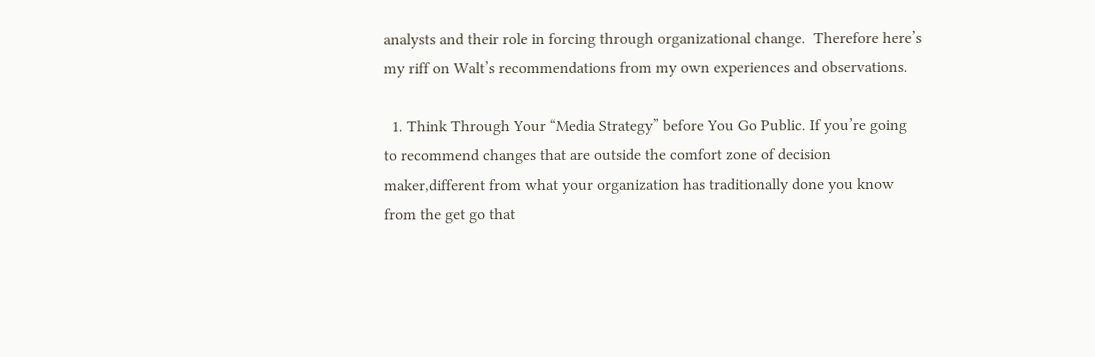analysts and their role in forcing through organizational change.  Therefore here’s my riff on Walt’s recommendations from my own experiences and observations.

  1. Think Through Your “Media Strategy” before You Go Public. If you’re going to recommend changes that are outside the comfort zone of decision maker,different from what your organization has traditionally done you know from the get go that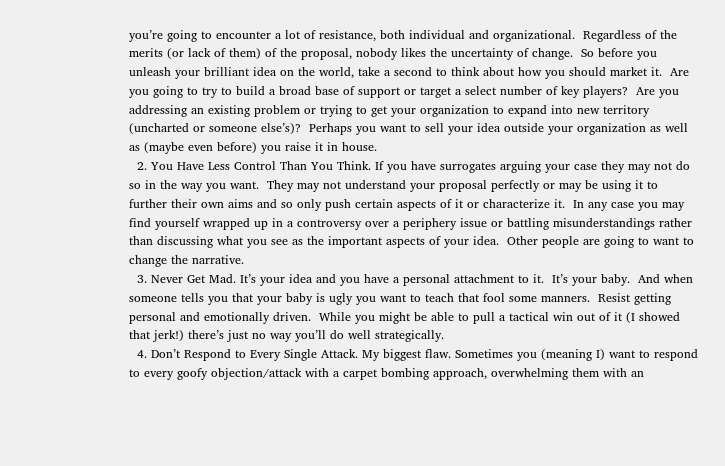you’re going to encounter a lot of resistance, both individual and organizational.  Regardless of the merits (or lack of them) of the proposal, nobody likes the uncertainty of change.  So before you unleash your brilliant idea on the world, take a second to think about how you should market it.  Are you going to try to build a broad base of support or target a select number of key players?  Are you addressing an existing problem or trying to get your organization to expand into new territory (uncharted or someone else’s)?  Perhaps you want to sell your idea outside your organization as well as (maybe even before) you raise it in house.
  2. You Have Less Control Than You Think. If you have surrogates arguing your case they may not do so in the way you want.  They may not understand your proposal perfectly or may be using it to further their own aims and so only push certain aspects of it or characterize it.  In any case you may find yourself wrapped up in a controversy over a periphery issue or battling misunderstandings rather than discussing what you see as the important aspects of your idea.  Other people are going to want to change the narrative.
  3. Never Get Mad. It’s your idea and you have a personal attachment to it.  It’s your baby.  And when someone tells you that your baby is ugly you want to teach that fool some manners.  Resist getting personal and emotionally driven.  While you might be able to pull a tactical win out of it (I showed that jerk!) there’s just no way you’ll do well strategically.
  4. Don’t Respond to Every Single Attack. My biggest flaw. Sometimes you (meaning I) want to respond to every goofy objection/attack with a carpet bombing approach, overwhelming them with an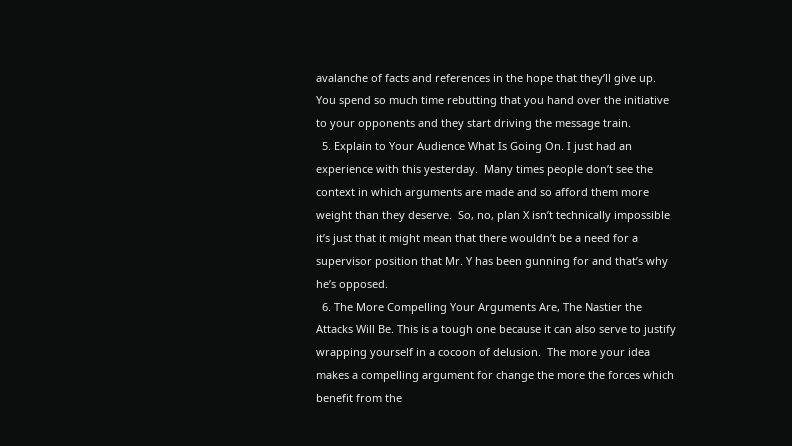avalanche of facts and references in the hope that they’ll give up.  You spend so much time rebutting that you hand over the initiative to your opponents and they start driving the message train.
  5. Explain to Your Audience What Is Going On. I just had an experience with this yesterday.  Many times people don’t see the context in which arguments are made and so afford them more weight than they deserve.  So, no, plan X isn’t technically impossible it’s just that it might mean that there wouldn’t be a need for a supervisor position that Mr. Y has been gunning for and that’s why he’s opposed.
  6. The More Compelling Your Arguments Are, The Nastier the Attacks Will Be. This is a tough one because it can also serve to justify wrapping yourself in a cocoon of delusion.  The more your idea makes a compelling argument for change the more the forces which benefit from the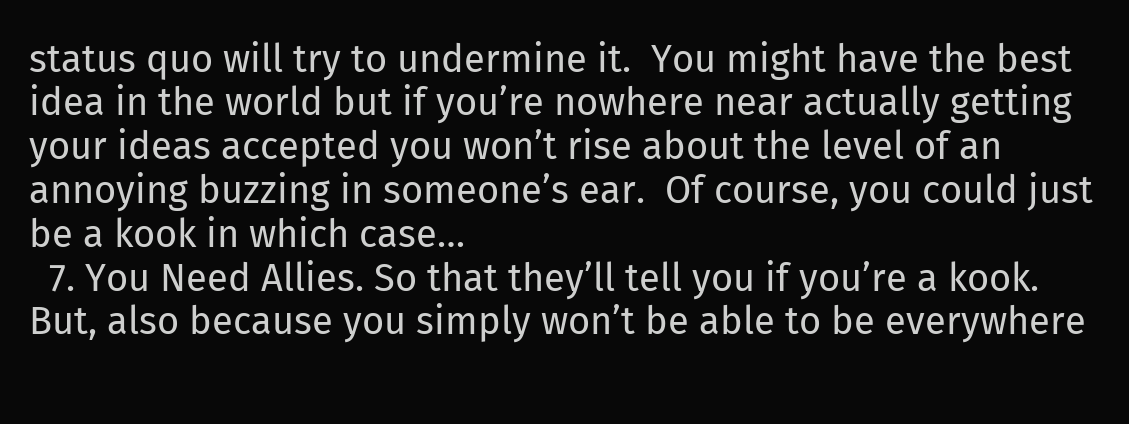status quo will try to undermine it.  You might have the best idea in the world but if you’re nowhere near actually getting your ideas accepted you won’t rise about the level of an annoying buzzing in someone’s ear.  Of course, you could just be a kook in which case…
  7. You Need Allies. So that they’ll tell you if you’re a kook.  But, also because you simply won’t be able to be everywhere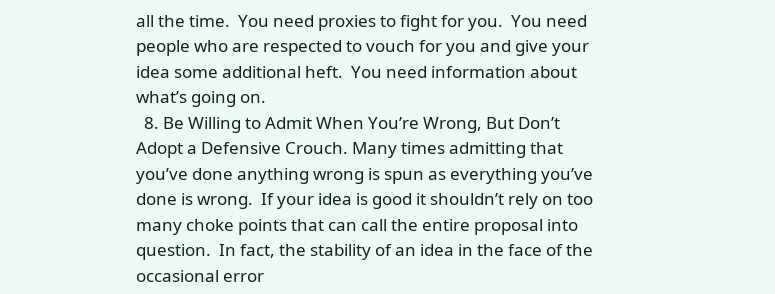all the time.  You need proxies to fight for you.  You need people who are respected to vouch for you and give your idea some additional heft.  You need information about what’s going on.
  8. Be Willing to Admit When You’re Wrong, But Don’t Adopt a Defensive Crouch. Many times admitting that you’ve done anything wrong is spun as everything you’ve done is wrong.  If your idea is good it shouldn’t rely on too many choke points that can call the entire proposal into question.  In fact, the stability of an idea in the face of the occasional error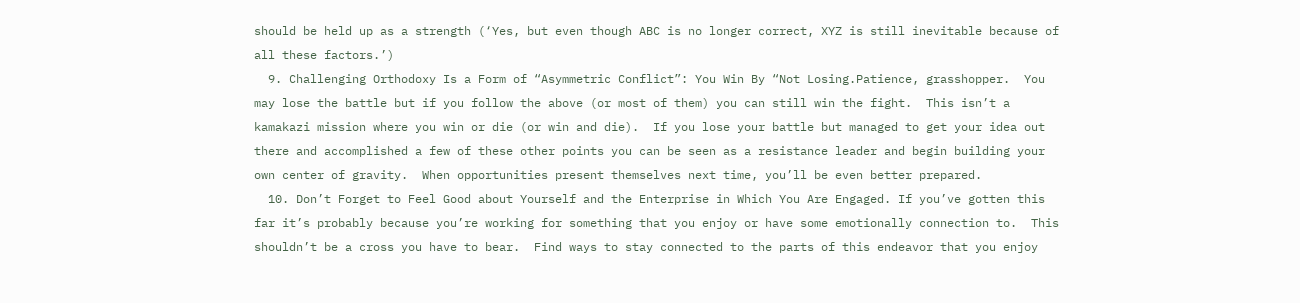should be held up as a strength (‘Yes, but even though ABC is no longer correct, XYZ is still inevitable because of all these factors.’)
  9. Challenging Orthodoxy Is a Form of “Asymmetric Conflict”: You Win By “Not Losing.Patience, grasshopper.  You may lose the battle but if you follow the above (or most of them) you can still win the fight.  This isn’t a kamakazi mission where you win or die (or win and die).  If you lose your battle but managed to get your idea out there and accomplished a few of these other points you can be seen as a resistance leader and begin building your own center of gravity.  When opportunities present themselves next time, you’ll be even better prepared.
  10. Don’t Forget to Feel Good about Yourself and the Enterprise in Which You Are Engaged. If you’ve gotten this far it’s probably because you’re working for something that you enjoy or have some emotionally connection to.  This shouldn’t be a cross you have to bear.  Find ways to stay connected to the parts of this endeavor that you enjoy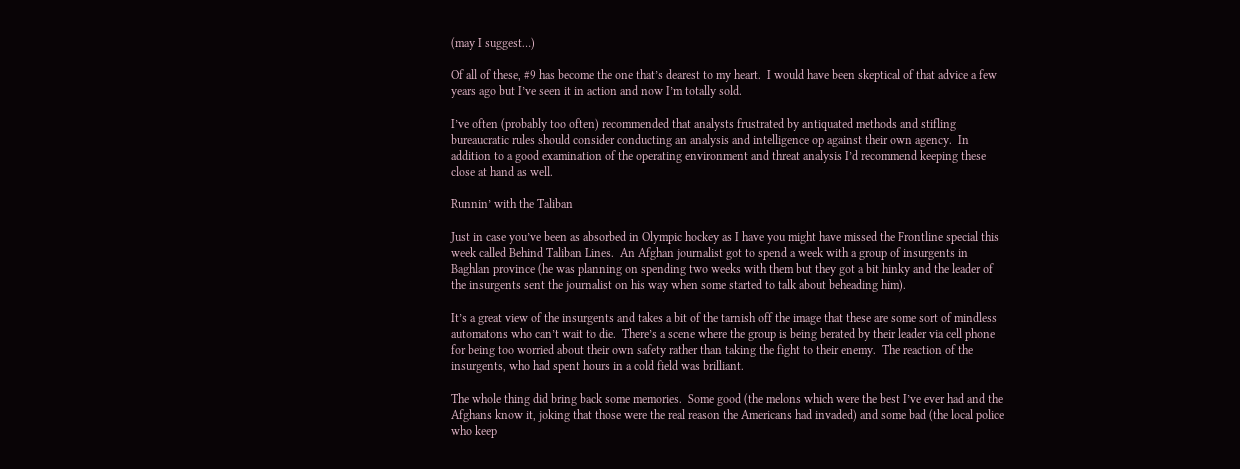(may I suggest…)

Of all of these, #9 has become the one that’s dearest to my heart.  I would have been skeptical of that advice a few years ago but I’ve seen it in action and now I’m totally sold.

I’ve often (probably too often) recommended that analysts frustrated by antiquated methods and stifling bureaucratic rules should consider conducting an analysis and intelligence op against their own agency.  In addition to a good examination of the operating environment and threat analysis I’d recommend keeping these close at hand as well.

Runnin’ with the Taliban

Just in case you’ve been as absorbed in Olympic hockey as I have you might have missed the Frontline special this week called Behind Taliban Lines.  An Afghan journalist got to spend a week with a group of insurgents in Baghlan province (he was planning on spending two weeks with them but they got a bit hinky and the leader of the insurgents sent the journalist on his way when some started to talk about beheading him).

It’s a great view of the insurgents and takes a bit of the tarnish off the image that these are some sort of mindless automatons who can’t wait to die.  There’s a scene where the group is being berated by their leader via cell phone for being too worried about their own safety rather than taking the fight to their enemy.  The reaction of the insurgents, who had spent hours in a cold field was brilliant.

The whole thing did bring back some memories.  Some good (the melons which were the best I’ve ever had and the Afghans know it, joking that those were the real reason the Americans had invaded) and some bad (the local police who keep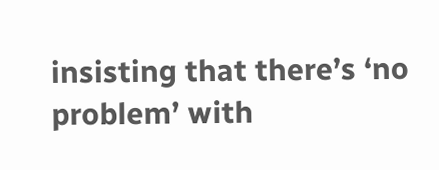insisting that there’s ‘no problem’ with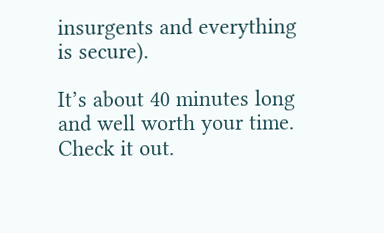insurgents and everything is secure).

It’s about 40 minutes long and well worth your time.  Check it out.